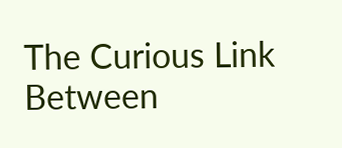The Curious Link Between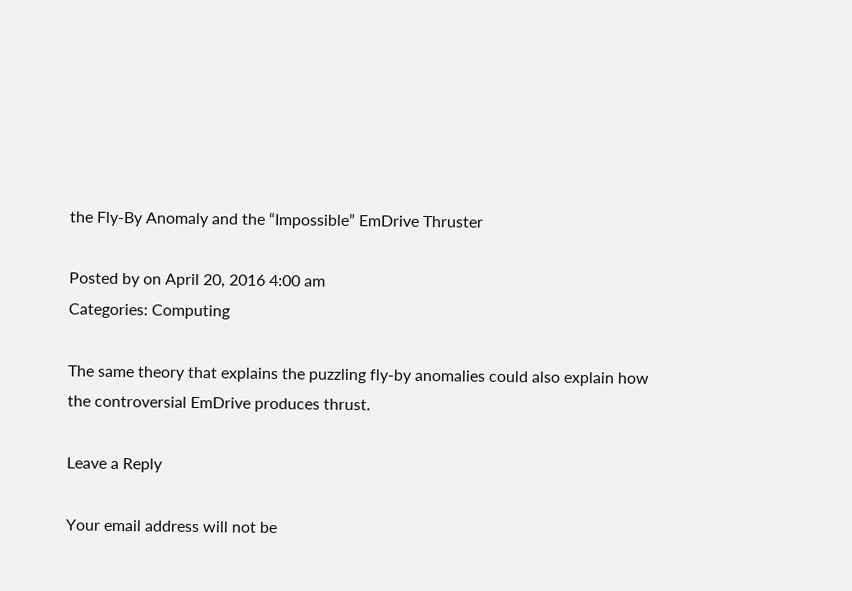the Fly-By Anomaly and the “Impossible” EmDrive Thruster

Posted by on April 20, 2016 4:00 am
Categories: Computing

The same theory that explains the puzzling fly-by anomalies could also explain how the controversial EmDrive produces thrust.

Leave a Reply

Your email address will not be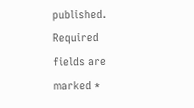published. Required fields are marked *